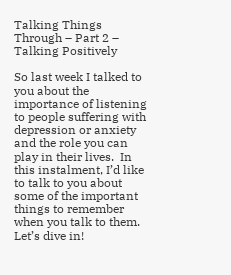Talking Things Through – Part 2 – Talking Positively

So last week I talked to you about the importance of listening to people suffering with depression or anxiety and the role you can play in their lives.  In this instalment, I’d like to talk to you about some of the important things to remember when you talk to them.  Let’s dive in!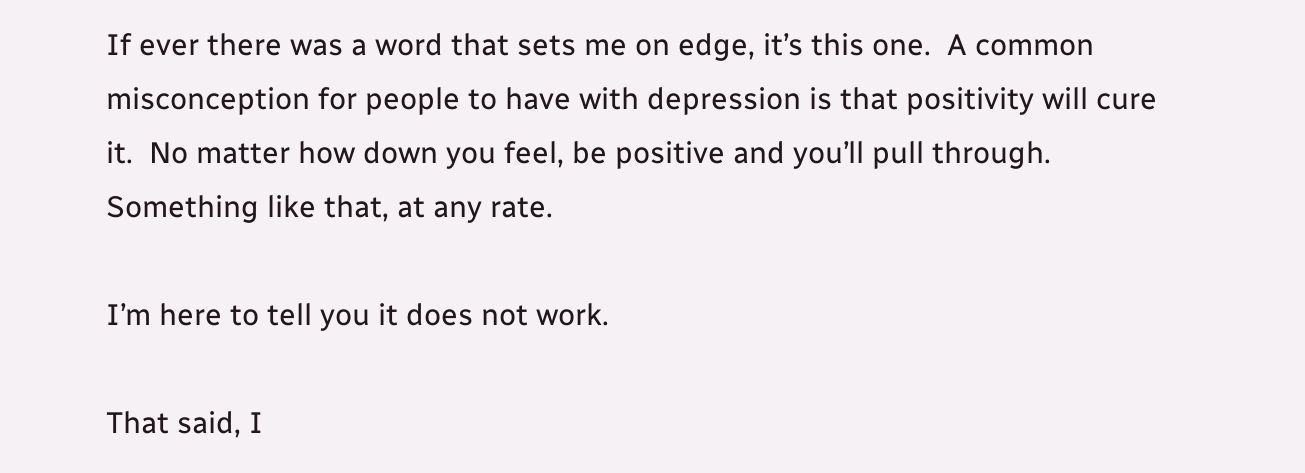If ever there was a word that sets me on edge, it’s this one.  A common misconception for people to have with depression is that positivity will cure it.  No matter how down you feel, be positive and you’ll pull through.  Something like that, at any rate.

I’m here to tell you it does not work.

That said, I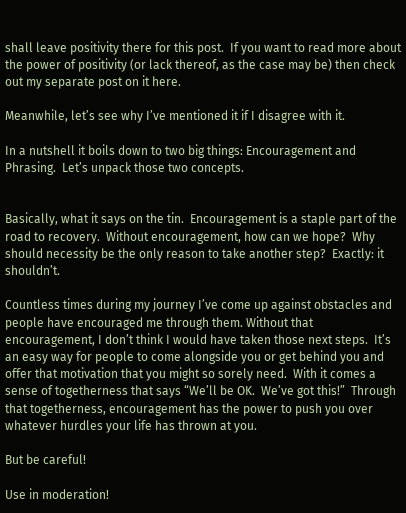shall leave positivity there for this post.  If you want to read more about the power of positivity (or lack thereof, as the case may be) then check out my separate post on it here.

Meanwhile, let’s see why I’ve mentioned it if I disagree with it.

In a nutshell it boils down to two big things: Encouragement and Phrasing.  Let’s unpack those two concepts.


Basically, what it says on the tin.  Encouragement is a staple part of the road to recovery.  Without encouragement, how can we hope?  Why should necessity be the only reason to take another step?  Exactly: it shouldn’t.

Countless times during my journey I’ve come up against obstacles and people have encouraged me through them. Without that encouragement, I don’t think I would have taken those next steps.  It’s an easy way for people to come alongside you or get behind you and offer that motivation that you might so sorely need.  With it comes a sense of togetherness that says “We’ll be OK.  We’ve got this!”  Through that togetherness, encouragement has the power to push you over whatever hurdles your life has thrown at you.

But be careful!

Use in moderation!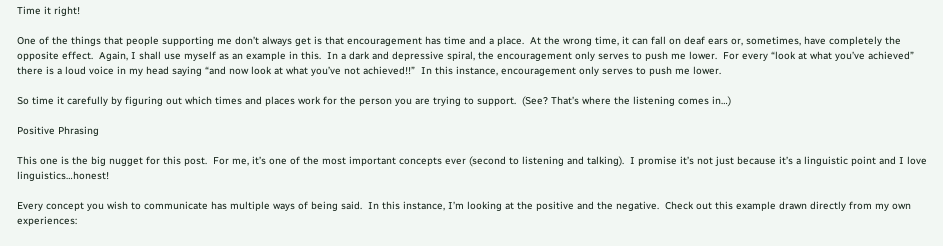Time it right!

One of the things that people supporting me don’t always get is that encouragement has time and a place.  At the wrong time, it can fall on deaf ears or, sometimes, have completely the opposite effect.  Again, I shall use myself as an example in this.  In a dark and depressive spiral, the encouragement only serves to push me lower.  For every “look at what you’ve achieved” there is a loud voice in my head saying “and now look at what you’ve not achieved!!”  In this instance, encouragement only serves to push me lower.

So time it carefully by figuring out which times and places work for the person you are trying to support.  (See? That’s where the listening comes in…)

Positive Phrasing

This one is the big nugget for this post.  For me, it’s one of the most important concepts ever (second to listening and talking).  I promise it’s not just because it’s a linguistic point and I love linguistics…honest!

Every concept you wish to communicate has multiple ways of being said.  In this instance, I’m looking at the positive and the negative.  Check out this example drawn directly from my own experiences: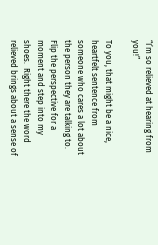“I’m so relieved at hearing from you!”

To you, that might be a nice, heartfelt sentence from someone who cares a lot about the person they are talking to.  Flip the perspective for a moment and step into my shoes.  Right there the word relieved brings about a sense of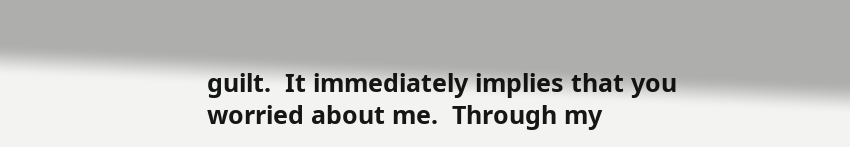guilt.  It immediately implies that you worried about me.  Through my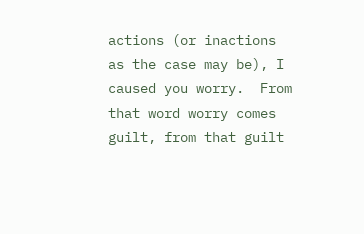actions (or inactions as the case may be), I caused you worry.  From that word worry comes guilt, from that guilt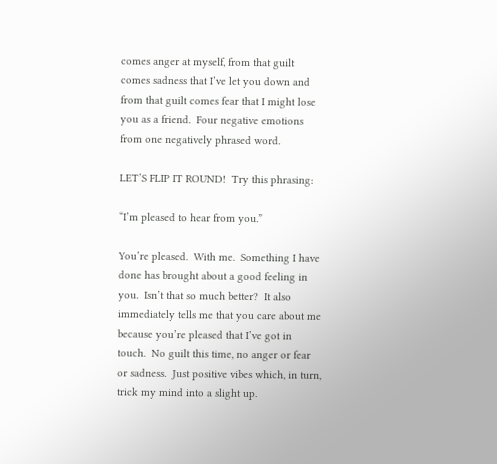comes anger at myself, from that guilt comes sadness that I’ve let you down and from that guilt comes fear that I might lose you as a friend.  Four negative emotions from one negatively phrased word.

LET’S FLIP IT ROUND!  Try this phrasing:

“I’m pleased to hear from you.”

You’re pleased.  With me.  Something I have done has brought about a good feeling in you.  Isn’t that so much better?  It also immediately tells me that you care about me because you’re pleased that I’ve got in touch.  No guilt this time, no anger or fear or sadness.  Just positive vibes which, in turn, trick my mind into a slight up.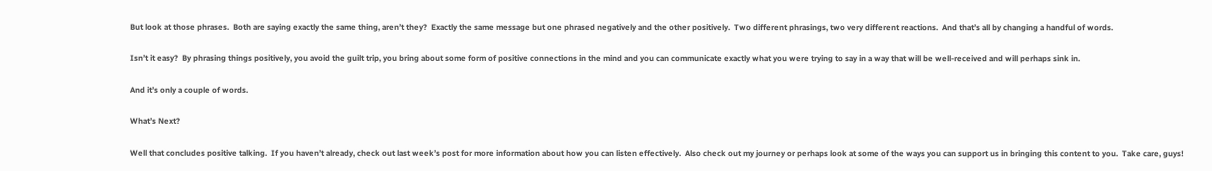But look at those phrases.  Both are saying exactly the same thing, aren’t they?  Exactly the same message but one phrased negatively and the other positively.  Two different phrasings, two very different reactions.  And that’s all by changing a handful of words.

Isn’t it easy?  By phrasing things positively, you avoid the guilt trip, you bring about some form of positive connections in the mind and you can communicate exactly what you were trying to say in a way that will be well-received and will perhaps sink in.

And it’s only a couple of words.

What’s Next?

Well that concludes positive talking.  If you haven’t already, check out last week’s post for more information about how you can listen effectively.  Also check out my journey or perhaps look at some of the ways you can support us in bringing this content to you.  Take care, guys!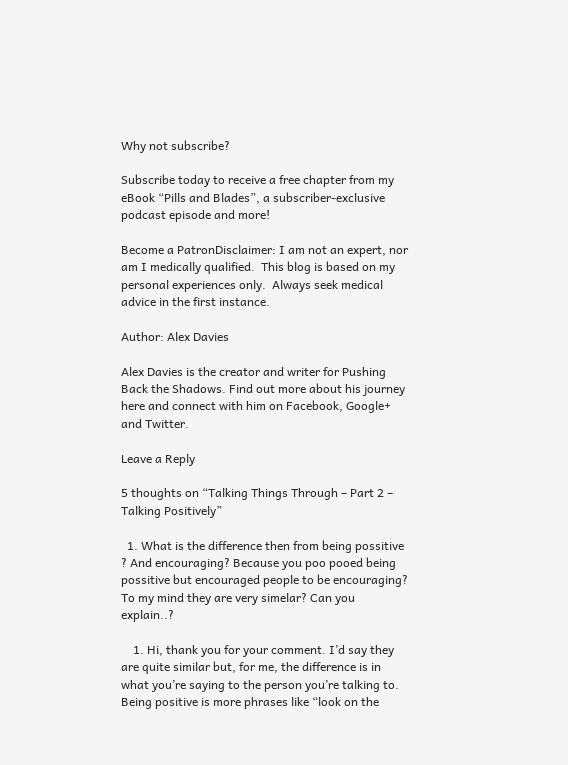Why not subscribe?

Subscribe today to receive a free chapter from my eBook “Pills and Blades”, a subscriber-exclusive podcast episode and more!

Become a PatronDisclaimer: I am not an expert, nor am I medically qualified.  This blog is based on my personal experiences only.  Always seek medical advice in the first instance.

Author: Alex Davies

Alex Davies is the creator and writer for Pushing Back the Shadows. Find out more about his journey here and connect with him on Facebook, Google+ and Twitter.

Leave a Reply

5 thoughts on “Talking Things Through – Part 2 – Talking Positively”

  1. What is the difference then from being possitive ? And encouraging? Because you poo pooed being possitive but encouraged people to be encouraging? To my mind they are very simelar? Can you explain..?

    1. Hi, thank you for your comment. I’d say they are quite similar but, for me, the difference is in what you’re saying to the person you’re talking to. Being positive is more phrases like “look on the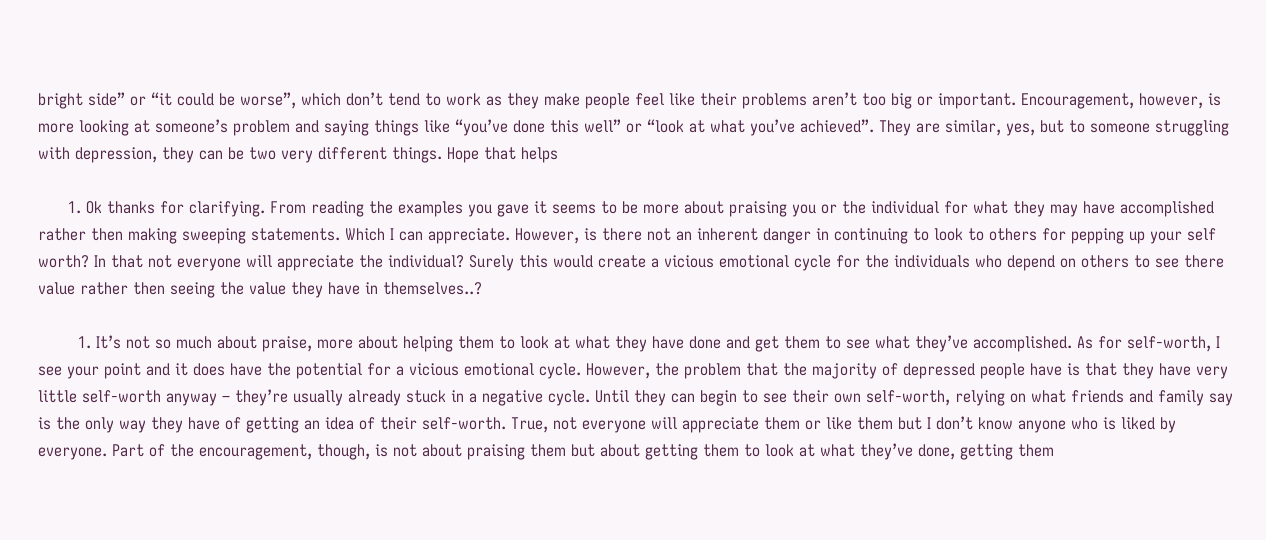bright side” or “it could be worse”, which don’t tend to work as they make people feel like their problems aren’t too big or important. Encouragement, however, is more looking at someone’s problem and saying things like “you’ve done this well” or “look at what you’ve achieved”. They are similar, yes, but to someone struggling with depression, they can be two very different things. Hope that helps

      1. Ok thanks for clarifying. From reading the examples you gave it seems to be more about praising you or the individual for what they may have accomplished rather then making sweeping statements. Which I can appreciate. However, is there not an inherent danger in continuing to look to others for pepping up your self worth? In that not everyone will appreciate the individual? Surely this would create a vicious emotional cycle for the individuals who depend on others to see there value rather then seeing the value they have in themselves..?

        1. It’s not so much about praise, more about helping them to look at what they have done and get them to see what they’ve accomplished. As for self-worth, I see your point and it does have the potential for a vicious emotional cycle. However, the problem that the majority of depressed people have is that they have very little self-worth anyway – they’re usually already stuck in a negative cycle. Until they can begin to see their own self-worth, relying on what friends and family say is the only way they have of getting an idea of their self-worth. True, not everyone will appreciate them or like them but I don’t know anyone who is liked by everyone. Part of the encouragement, though, is not about praising them but about getting them to look at what they’ve done, getting them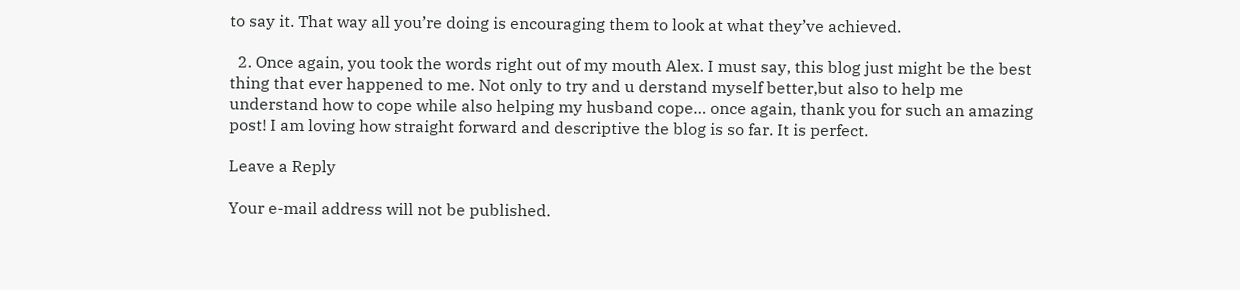to say it. That way all you’re doing is encouraging them to look at what they’ve achieved.

  2. Once again, you took the words right out of my mouth Alex. I must say, this blog just might be the best thing that ever happened to me. Not only to try and u derstand myself better,but also to help me understand how to cope while also helping my husband cope… once again, thank you for such an amazing post! I am loving how straight forward and descriptive the blog is so far. It is perfect.

Leave a Reply

Your e-mail address will not be published.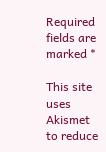Required fields are marked *

This site uses Akismet to reduce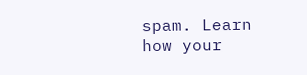spam. Learn how your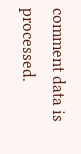comment data is processed.